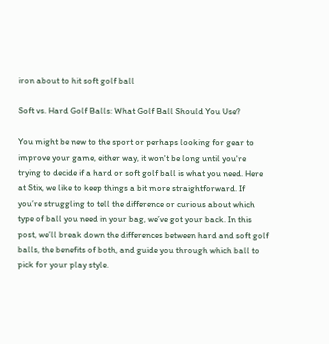iron about to hit soft golf ball

Soft vs. Hard Golf Balls: What Golf Ball Should You Use?

You might be new to the sport or perhaps looking for gear to improve your game, either way, it won't be long until you're trying to decide if a hard or soft golf ball is what you need. Here at Stix, we like to keep things a bit more straightforward. If you’re struggling to tell the difference or curious about which type of ball you need in your bag, we’ve got your back. In this post, we’ll break down the differences between hard and soft golf balls, the benefits of both, and guide you through which ball to pick for your play style.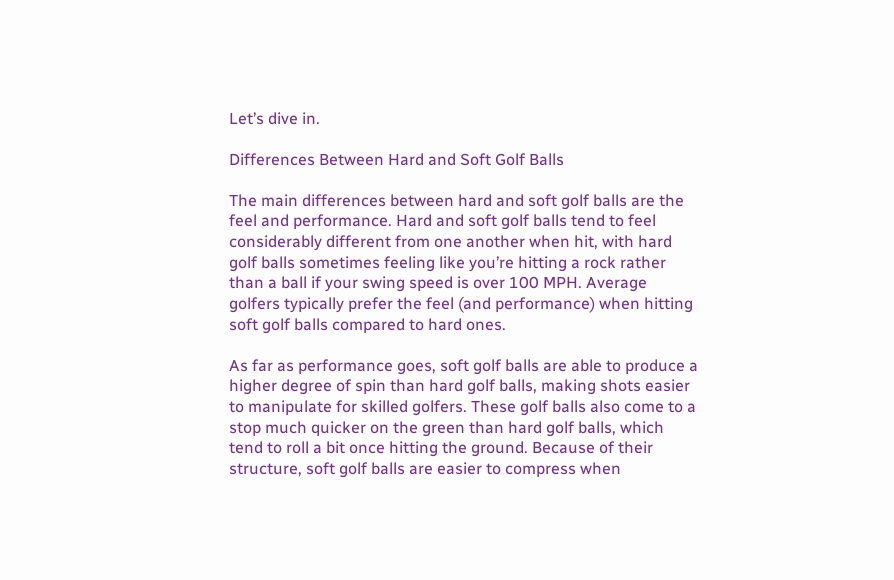Let’s dive in.

Differences Between Hard and Soft Golf Balls

The main differences between hard and soft golf balls are the feel and performance. Hard and soft golf balls tend to feel considerably different from one another when hit, with hard golf balls sometimes feeling like you’re hitting a rock rather than a ball if your swing speed is over 100 MPH. Average golfers typically prefer the feel (and performance) when hitting soft golf balls compared to hard ones.

As far as performance goes, soft golf balls are able to produce a higher degree of spin than hard golf balls, making shots easier to manipulate for skilled golfers. These golf balls also come to a stop much quicker on the green than hard golf balls, which tend to roll a bit once hitting the ground. Because of their structure, soft golf balls are easier to compress when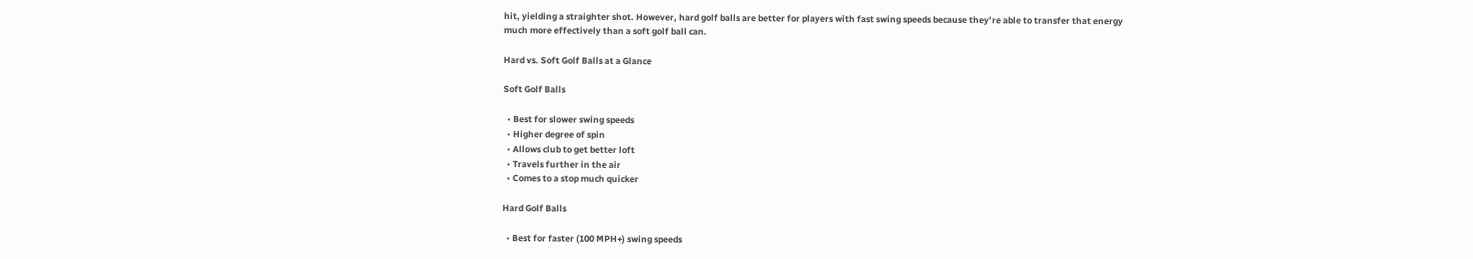hit, yielding a straighter shot. However, hard golf balls are better for players with fast swing speeds because they’re able to transfer that energy much more effectively than a soft golf ball can.

Hard vs. Soft Golf Balls at a Glance

Soft Golf Balls

  • Best for slower swing speeds
  • Higher degree of spin
  • Allows club to get better loft
  • Travels further in the air
  • Comes to a stop much quicker

Hard Golf Balls

  • Best for faster (100 MPH+) swing speeds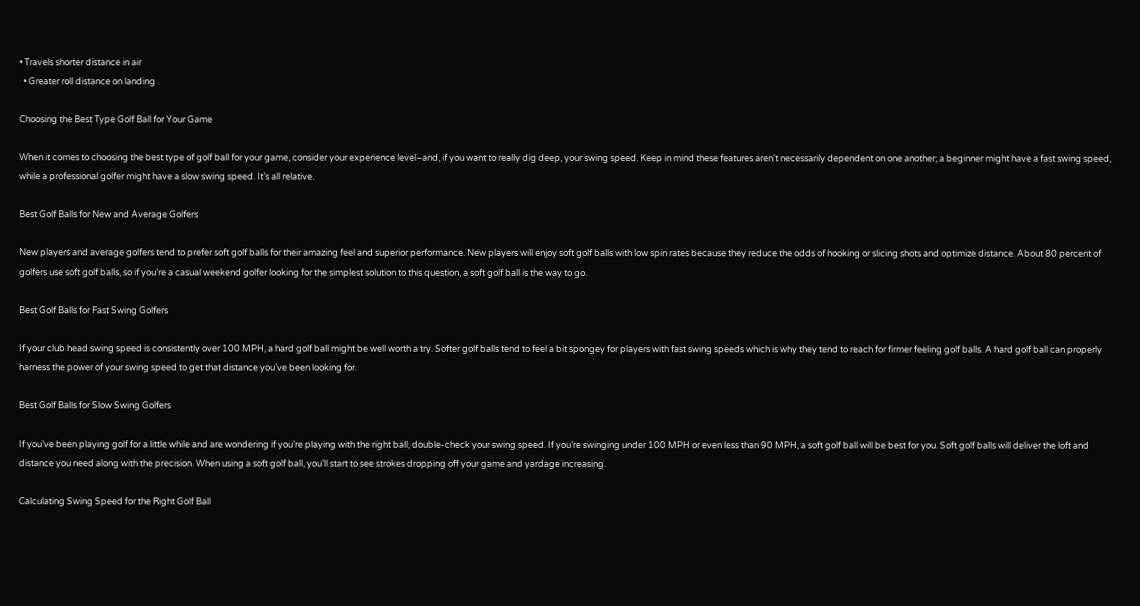• Travels shorter distance in air
  • Greater roll distance on landing

Choosing the Best Type Golf Ball for Your Game

When it comes to choosing the best type of golf ball for your game, consider your experience level–and, if you want to really dig deep, your swing speed. Keep in mind these features aren’t necessarily dependent on one another; a beginner might have a fast swing speed, while a professional golfer might have a slow swing speed. It’s all relative.

Best Golf Balls for New and Average Golfers

New players and average golfers tend to prefer soft golf balls for their amazing feel and superior performance. New players will enjoy soft golf balls with low spin rates because they reduce the odds of hooking or slicing shots and optimize distance. About 80 percent of golfers use soft golf balls, so if you’re a casual weekend golfer looking for the simplest solution to this question, a soft golf ball is the way to go.

Best Golf Balls for Fast Swing Golfers

If your club head swing speed is consistently over 100 MPH, a hard golf ball might be well worth a try. Softer golf balls tend to feel a bit spongey for players with fast swing speeds which is why they tend to reach for firmer feeling golf balls. A hard golf ball can properly harness the power of your swing speed to get that distance you’ve been looking for.

Best Golf Balls for Slow Swing Golfers

If you’ve been playing golf for a little while and are wondering if you’re playing with the right ball, double-check your swing speed. If you’re swinging under 100 MPH or even less than 90 MPH, a soft golf ball will be best for you. Soft golf balls will deliver the loft and distance you need along with the precision. When using a soft golf ball, you’ll start to see strokes dropping off your game and yardage increasing.

Calculating Swing Speed for the Right Golf Ball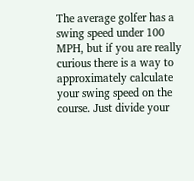The average golfer has a swing speed under 100 MPH, but if you are really curious there is a way to approximately calculate your swing speed on the course. Just divide your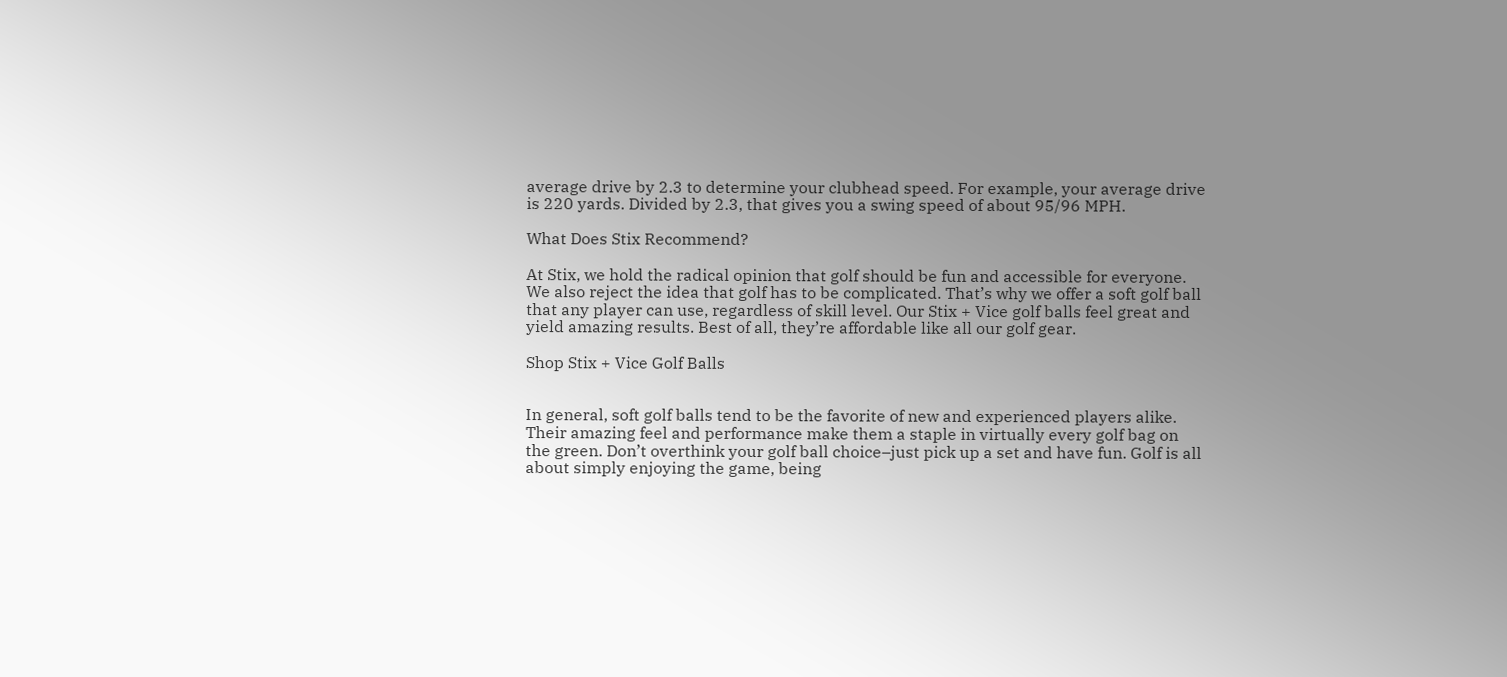average drive by 2.3 to determine your clubhead speed. For example, your average drive is 220 yards. Divided by 2.3, that gives you a swing speed of about 95/96 MPH.

What Does Stix Recommend?

At Stix, we hold the radical opinion that golf should be fun and accessible for everyone. We also reject the idea that golf has to be complicated. That’s why we offer a soft golf ball that any player can use, regardless of skill level. Our Stix + Vice golf balls feel great and yield amazing results. Best of all, they’re affordable like all our golf gear.

Shop Stix + Vice Golf Balls


In general, soft golf balls tend to be the favorite of new and experienced players alike. Their amazing feel and performance make them a staple in virtually every golf bag on the green. Don’t overthink your golf ball choice–just pick up a set and have fun. Golf is all about simply enjoying the game, being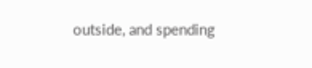outside, and spending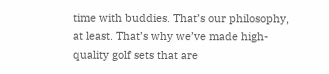time with buddies. That’s our philosophy, at least. That’s why we’ve made high-quality golf sets that are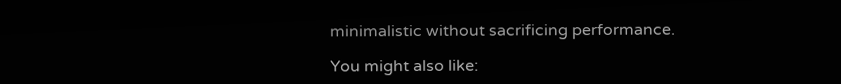minimalistic without sacrificing performance.

You might also like: